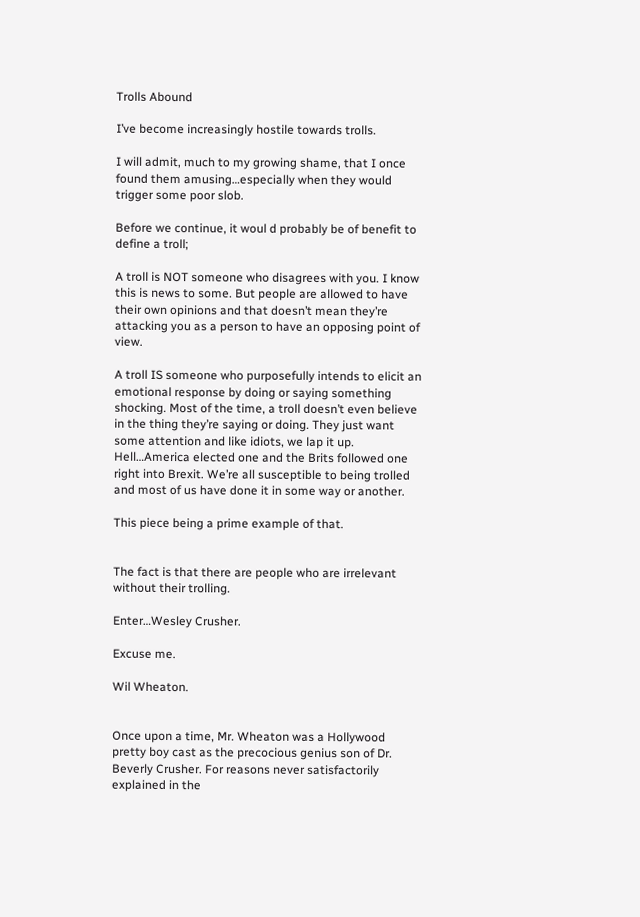Trolls Abound

I’ve become increasingly hostile towards trolls.

I will admit, much to my growing shame, that I once found them amusing…especially when they would trigger some poor slob.

Before we continue, it woul d probably be of benefit to define a troll;

A troll is NOT someone who disagrees with you. I know this is news to some. But people are allowed to have their own opinions and that doesn’t mean they’re attacking you as a person to have an opposing point of view.

A troll IS someone who purposefully intends to elicit an emotional response by doing or saying something shocking. Most of the time, a troll doesn’t even believe in the thing they’re saying or doing. They just want some attention and like idiots, we lap it up. Hell…America elected one and the Brits followed one right into Brexit. We’re all susceptible to being trolled and most of us have done it in some way or another.

This piece being a prime example of that.


The fact is that there are people who are irrelevant without their trolling.

Enter…Wesley Crusher.

Excuse me.

Wil Wheaton.


Once upon a time, Mr. Wheaton was a Hollywood pretty boy cast as the precocious genius son of Dr. Beverly Crusher. For reasons never satisfactorily explained in the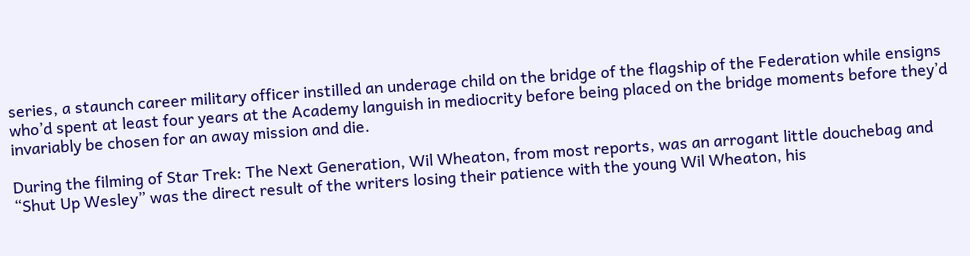series, a staunch career military officer instilled an underage child on the bridge of the flagship of the Federation while ensigns who’d spent at least four years at the Academy languish in mediocrity before being placed on the bridge moments before they’d invariably be chosen for an away mission and die.

During the filming of Star Trek: The Next Generation, Wil Wheaton, from most reports, was an arrogant little douchebag and “Shut Up Wesley” was the direct result of the writers losing their patience with the young Wil Wheaton, his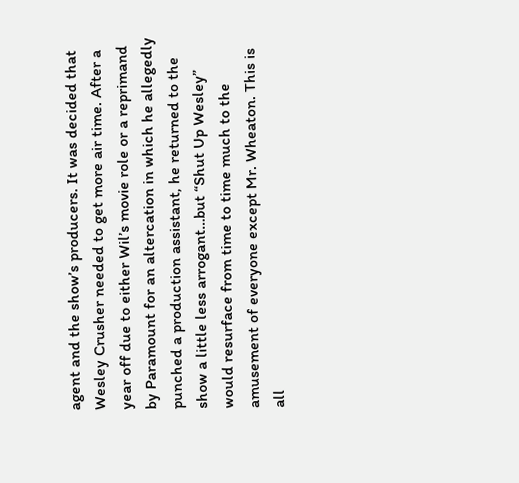agent and the show’s producers. It was decided that Wesley Crusher needed to get more air time. After a year off due to either Wil’s movie role or a reprimand by Paramount for an altercation in which he allegedly punched a production assistant, he returned to the show a little less arrogant…but “Shut Up Wesley” would resurface from time to time much to the amusement of everyone except Mr. Wheaton. This is all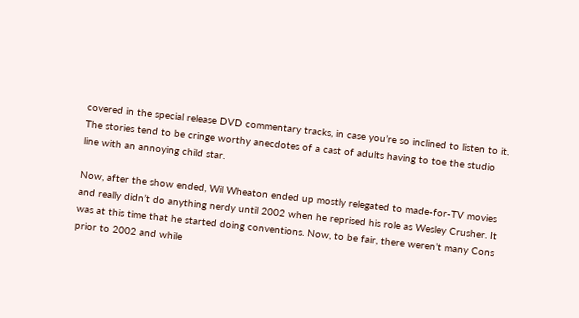covered in the special release DVD commentary tracks, in case you’re so inclined to listen to it. The stories tend to be cringe worthy anecdotes of a cast of adults having to toe the studio line with an annoying child star.

Now, after the show ended, Wil Wheaton ended up mostly relegated to made-for-TV movies and really didn’t do anything nerdy until 2002 when he reprised his role as Wesley Crusher. It was at this time that he started doing conventions. Now, to be fair, there weren’t many Cons prior to 2002 and while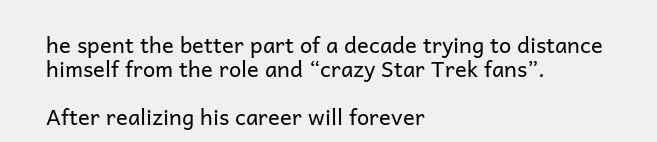he spent the better part of a decade trying to distance himself from the role and “crazy Star Trek fans”.

After realizing his career will forever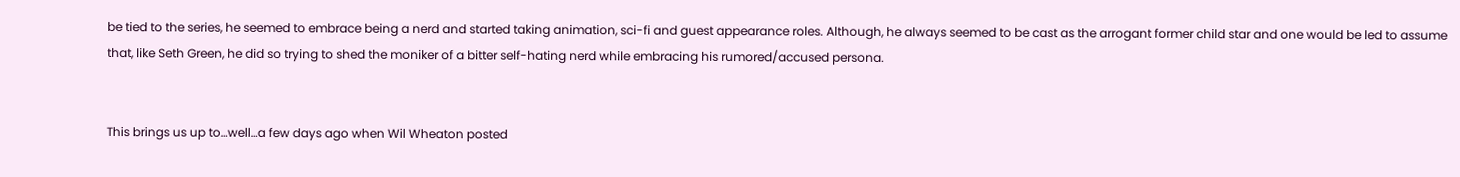be tied to the series, he seemed to embrace being a nerd and started taking animation, sci-fi and guest appearance roles. Although, he always seemed to be cast as the arrogant former child star and one would be led to assume that, like Seth Green, he did so trying to shed the moniker of a bitter self-hating nerd while embracing his rumored/accused persona.


This brings us up to…well…a few days ago when Wil Wheaton posted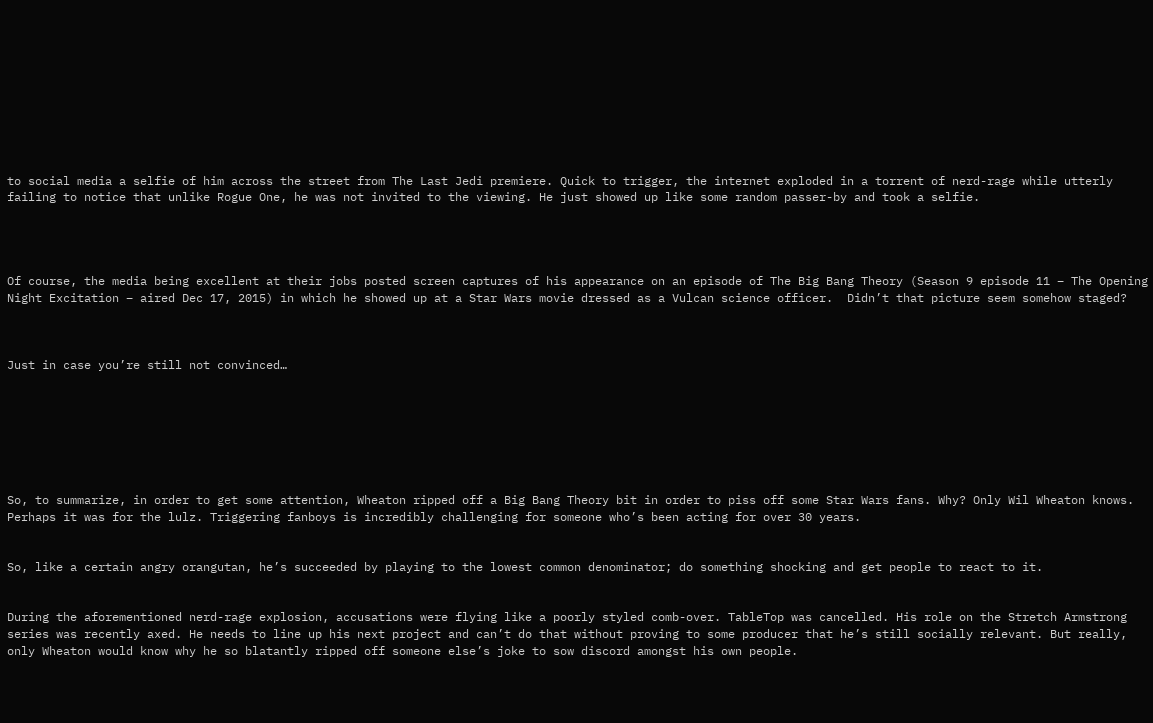to social media a selfie of him across the street from The Last Jedi premiere. Quick to trigger, the internet exploded in a torrent of nerd-rage while utterly failing to notice that unlike Rogue One, he was not invited to the viewing. He just showed up like some random passer-by and took a selfie.




Of course, the media being excellent at their jobs posted screen captures of his appearance on an episode of The Big Bang Theory (Season 9 episode 11 – The Opening Night Excitation – aired Dec 17, 2015) in which he showed up at a Star Wars movie dressed as a Vulcan science officer.  Didn’t that picture seem somehow staged?



Just in case you’re still not convinced…







So, to summarize, in order to get some attention, Wheaton ripped off a Big Bang Theory bit in order to piss off some Star Wars fans. Why? Only Wil Wheaton knows. Perhaps it was for the lulz. Triggering fanboys is incredibly challenging for someone who’s been acting for over 30 years.


So, like a certain angry orangutan, he’s succeeded by playing to the lowest common denominator; do something shocking and get people to react to it.


During the aforementioned nerd-rage explosion, accusations were flying like a poorly styled comb-over. TableTop was cancelled. His role on the Stretch Armstrong series was recently axed. He needs to line up his next project and can’t do that without proving to some producer that he’s still socially relevant. But really, only Wheaton would know why he so blatantly ripped off someone else’s joke to sow discord amongst his own people.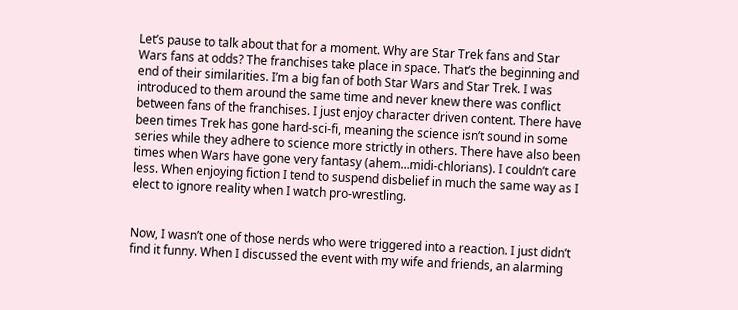Let’s pause to talk about that for a moment. Why are Star Trek fans and Star Wars fans at odds? The franchises take place in space. That’s the beginning and end of their similarities. I’m a big fan of both Star Wars and Star Trek. I was introduced to them around the same time and never knew there was conflict between fans of the franchises. I just enjoy character driven content. There have been times Trek has gone hard-sci-fi, meaning the science isn’t sound in some series while they adhere to science more strictly in others. There have also been times when Wars have gone very fantasy (ahem…midi-chlorians). I couldn’t care less. When enjoying fiction I tend to suspend disbelief in much the same way as I elect to ignore reality when I watch pro-wrestling.


Now, I wasn’t one of those nerds who were triggered into a reaction. I just didn’t find it funny. When I discussed the event with my wife and friends, an alarming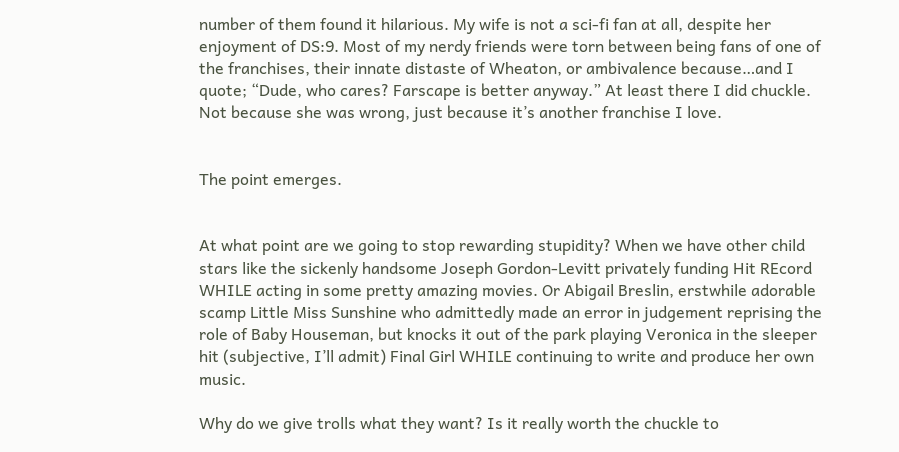number of them found it hilarious. My wife is not a sci-fi fan at all, despite her enjoyment of DS:9. Most of my nerdy friends were torn between being fans of one of the franchises, their innate distaste of Wheaton, or ambivalence because…and I quote; “Dude, who cares? Farscape is better anyway.” At least there I did chuckle. Not because she was wrong, just because it’s another franchise I love.


The point emerges.


At what point are we going to stop rewarding stupidity? When we have other child stars like the sickenly handsome Joseph Gordon-Levitt privately funding Hit REcord WHILE acting in some pretty amazing movies. Or Abigail Breslin, erstwhile adorable scamp Little Miss Sunshine who admittedly made an error in judgement reprising the role of Baby Houseman, but knocks it out of the park playing Veronica in the sleeper hit (subjective, I’ll admit) Final Girl WHILE continuing to write and produce her own music.

Why do we give trolls what they want? Is it really worth the chuckle to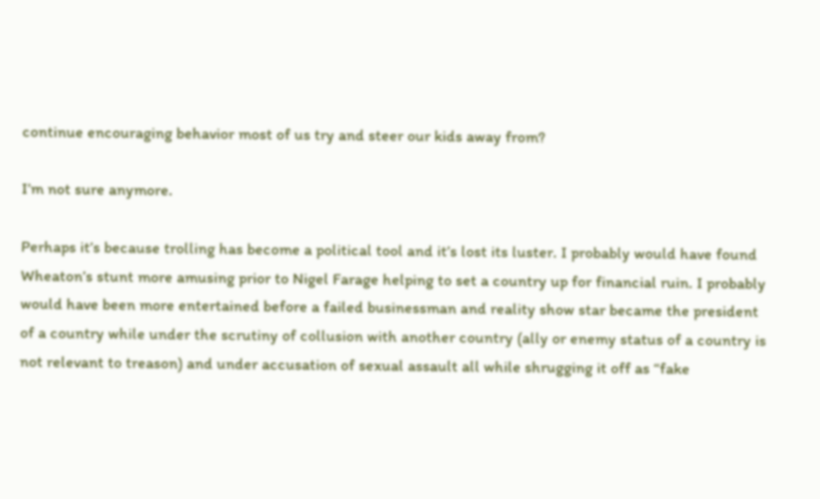continue encouraging behavior most of us try and steer our kids away from?

I’m not sure anymore.

Perhaps it’s because trolling has become a political tool and it’s lost its luster. I probably would have found Wheaton’s stunt more amusing prior to Nigel Farage helping to set a country up for financial ruin. I probably would have been more entertained before a failed businessman and reality show star became the president of a country while under the scrutiny of collusion with another country (ally or enemy status of a country is not relevant to treason) and under accusation of sexual assault all while shrugging it off as “fake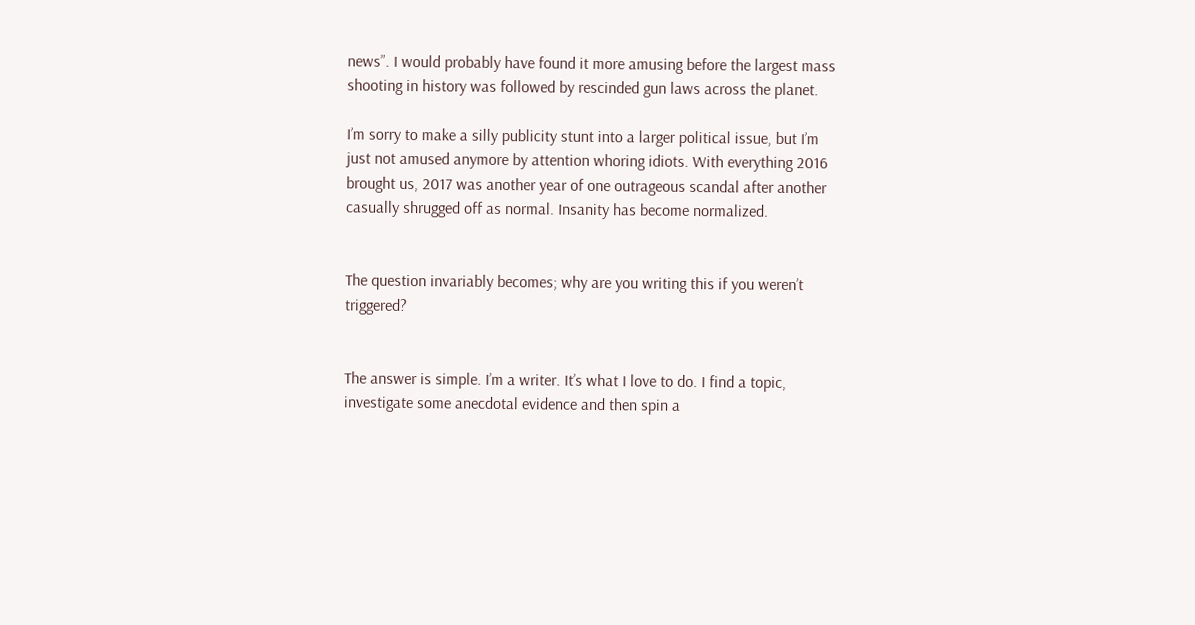news”. I would probably have found it more amusing before the largest mass shooting in history was followed by rescinded gun laws across the planet.

I’m sorry to make a silly publicity stunt into a larger political issue, but I’m just not amused anymore by attention whoring idiots. With everything 2016 brought us, 2017 was another year of one outrageous scandal after another casually shrugged off as normal. Insanity has become normalized.


The question invariably becomes; why are you writing this if you weren’t triggered?


The answer is simple. I’m a writer. It’s what I love to do. I find a topic, investigate some anecdotal evidence and then spin a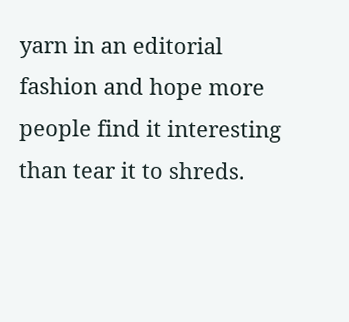yarn in an editorial fashion and hope more people find it interesting than tear it to shreds.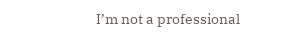I’m not a professional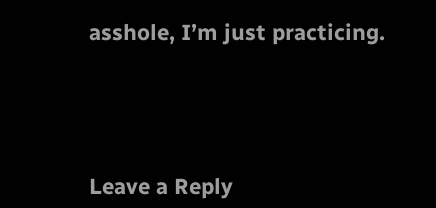asshole, I’m just practicing.




Leave a Reply